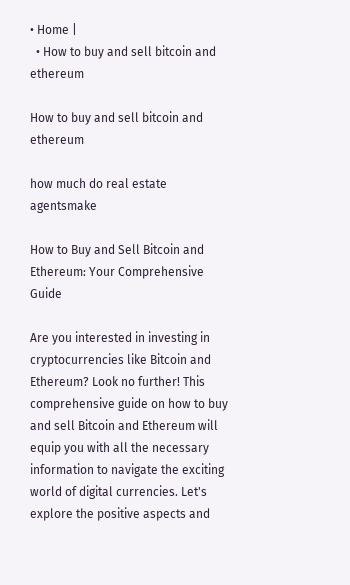• Home |
  • How to buy and sell bitcoin and ethereum

How to buy and sell bitcoin and ethereum

how much do real estate agentsmake

How to Buy and Sell Bitcoin and Ethereum: Your Comprehensive Guide

Are you interested in investing in cryptocurrencies like Bitcoin and Ethereum? Look no further! This comprehensive guide on how to buy and sell Bitcoin and Ethereum will equip you with all the necessary information to navigate the exciting world of digital currencies. Let's explore the positive aspects and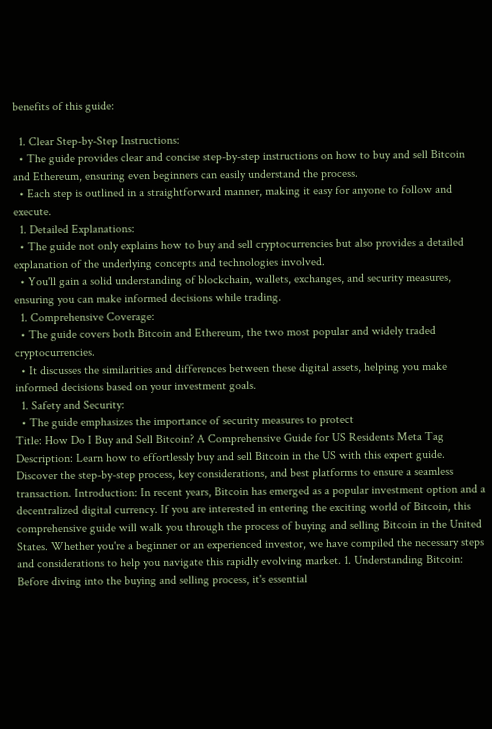benefits of this guide:

  1. Clear Step-by-Step Instructions:
  • The guide provides clear and concise step-by-step instructions on how to buy and sell Bitcoin and Ethereum, ensuring even beginners can easily understand the process.
  • Each step is outlined in a straightforward manner, making it easy for anyone to follow and execute.
  1. Detailed Explanations:
  • The guide not only explains how to buy and sell cryptocurrencies but also provides a detailed explanation of the underlying concepts and technologies involved.
  • You'll gain a solid understanding of blockchain, wallets, exchanges, and security measures, ensuring you can make informed decisions while trading.
  1. Comprehensive Coverage:
  • The guide covers both Bitcoin and Ethereum, the two most popular and widely traded cryptocurrencies.
  • It discusses the similarities and differences between these digital assets, helping you make informed decisions based on your investment goals.
  1. Safety and Security:
  • The guide emphasizes the importance of security measures to protect
Title: How Do I Buy and Sell Bitcoin? A Comprehensive Guide for US Residents Meta Tag Description: Learn how to effortlessly buy and sell Bitcoin in the US with this expert guide. Discover the step-by-step process, key considerations, and best platforms to ensure a seamless transaction. Introduction: In recent years, Bitcoin has emerged as a popular investment option and a decentralized digital currency. If you are interested in entering the exciting world of Bitcoin, this comprehensive guide will walk you through the process of buying and selling Bitcoin in the United States. Whether you're a beginner or an experienced investor, we have compiled the necessary steps and considerations to help you navigate this rapidly evolving market. 1. Understanding Bitcoin: Before diving into the buying and selling process, it's essential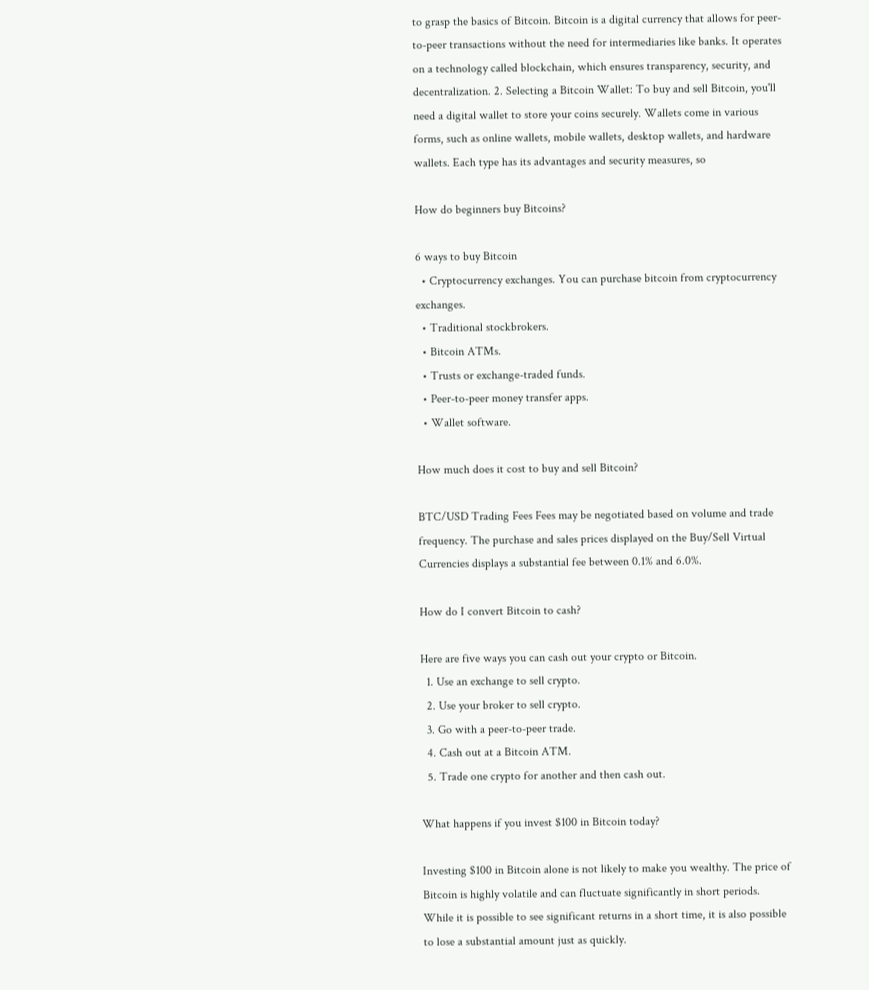to grasp the basics of Bitcoin. Bitcoin is a digital currency that allows for peer-to-peer transactions without the need for intermediaries like banks. It operates on a technology called blockchain, which ensures transparency, security, and decentralization. 2. Selecting a Bitcoin Wallet: To buy and sell Bitcoin, you'll need a digital wallet to store your coins securely. Wallets come in various forms, such as online wallets, mobile wallets, desktop wallets, and hardware wallets. Each type has its advantages and security measures, so

How do beginners buy Bitcoins?

6 ways to buy Bitcoin
  • Cryptocurrency exchanges. You can purchase bitcoin from cryptocurrency exchanges.
  • Traditional stockbrokers.
  • Bitcoin ATMs.
  • Trusts or exchange-traded funds.
  • Peer-to-peer money transfer apps.
  • Wallet software.

How much does it cost to buy and sell Bitcoin?

BTC/USD Trading Fees Fees may be negotiated based on volume and trade frequency. The purchase and sales prices displayed on the Buy/Sell Virtual Currencies displays a substantial fee between 0.1% and 6.0%.

How do I convert Bitcoin to cash?

Here are five ways you can cash out your crypto or Bitcoin.
  1. Use an exchange to sell crypto.
  2. Use your broker to sell crypto.
  3. Go with a peer-to-peer trade.
  4. Cash out at a Bitcoin ATM.
  5. Trade one crypto for another and then cash out.

What happens if you invest $100 in Bitcoin today?

Investing $100 in Bitcoin alone is not likely to make you wealthy. The price of Bitcoin is highly volatile and can fluctuate significantly in short periods. While it is possible to see significant returns in a short time, it is also possible to lose a substantial amount just as quickly.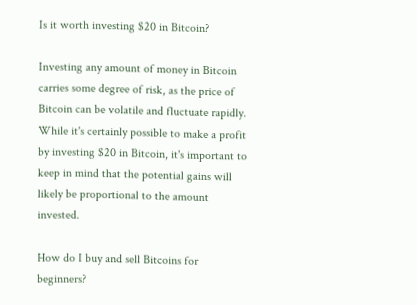Is it worth investing $20 in Bitcoin?

Investing any amount of money in Bitcoin carries some degree of risk, as the price of Bitcoin can be volatile and fluctuate rapidly. While it's certainly possible to make a profit by investing $20 in Bitcoin, it's important to keep in mind that the potential gains will likely be proportional to the amount invested.

How do I buy and sell Bitcoins for beginners?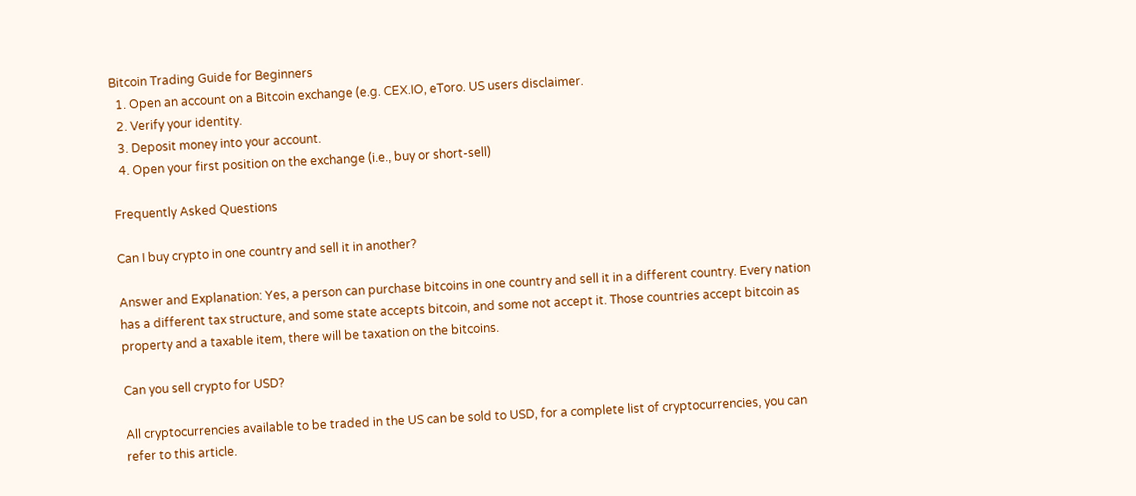Bitcoin Trading Guide for Beginners
  1. Open an account on a Bitcoin exchange (e.g. CEX.IO, eToro. US users disclaimer.
  2. Verify your identity.
  3. Deposit money into your account.
  4. Open your first position on the exchange (i.e., buy or short-sell)

Frequently Asked Questions

Can I buy crypto in one country and sell it in another?

Answer and Explanation: Yes, a person can purchase bitcoins in one country and sell it in a different country. Every nation has a different tax structure, and some state accepts bitcoin, and some not accept it. Those countries accept bitcoin as property and a taxable item, there will be taxation on the bitcoins.

Can you sell crypto for USD?

All cryptocurrencies available to be traded in the US can be sold to USD, for a complete list of cryptocurrencies, you can refer to this article.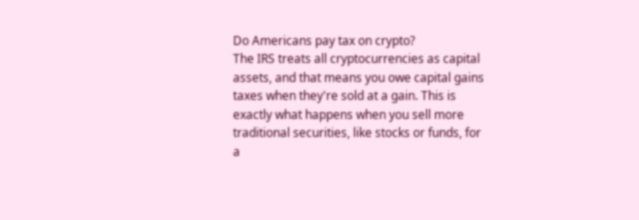Do Americans pay tax on crypto?
The IRS treats all cryptocurrencies as capital assets, and that means you owe capital gains taxes when they're sold at a gain. This is exactly what happens when you sell more traditional securities, like stocks or funds, for a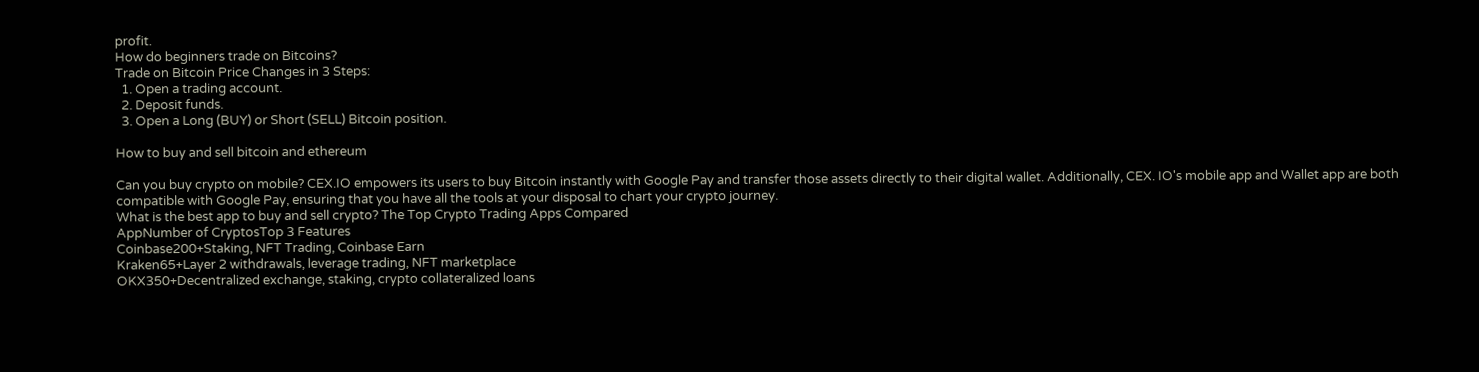profit.
How do beginners trade on Bitcoins?
Trade on Bitcoin Price Changes in 3 Steps:
  1. Open a trading account.
  2. Deposit funds.
  3. Open a Long (BUY) or Short (SELL) Bitcoin position.

How to buy and sell bitcoin and ethereum

Can you buy crypto on mobile? CEX.IO empowers its users to buy Bitcoin instantly with Google Pay and transfer those assets directly to their digital wallet. Additionally, CEX. IO's mobile app and Wallet app are both compatible with Google Pay, ensuring that you have all the tools at your disposal to chart your crypto journey.
What is the best app to buy and sell crypto? The Top Crypto Trading Apps Compared
AppNumber of CryptosTop 3 Features
Coinbase200+Staking, NFT Trading, Coinbase Earn
Kraken65+Layer 2 withdrawals, leverage trading, NFT marketplace
OKX350+Decentralized exchange, staking, crypto collateralized loans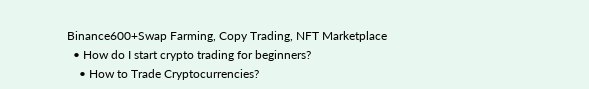Binance600+Swap Farming, Copy Trading, NFT Marketplace
  • How do I start crypto trading for beginners?
    • How to Trade Cryptocurrencies?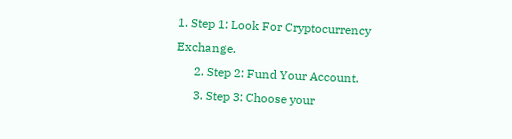1. Step 1: Look For Cryptocurrency Exchange.
      2. Step 2: Fund Your Account.
      3. Step 3: Choose your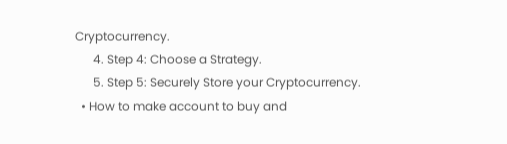Cryptocurrency.
      4. Step 4: Choose a Strategy.
      5. Step 5: Securely Store your Cryptocurrency.
  • How to make account to buy and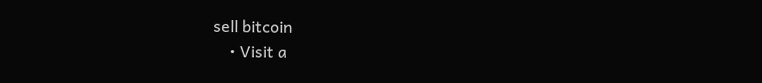sell bitcoin
    • Visit a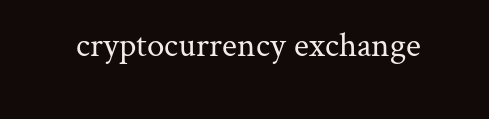cryptocurrency exchange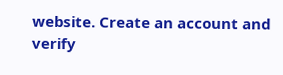website. Create an account and verify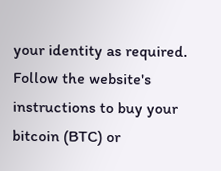your identity as required. Follow the website's instructions to buy your bitcoin (BTC) or